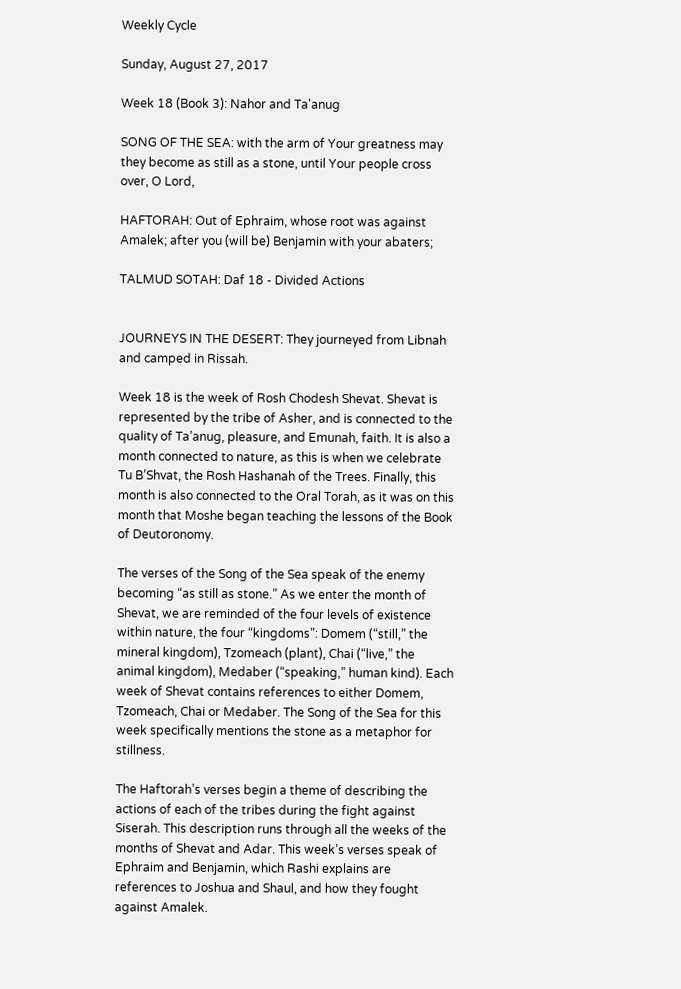Weekly Cycle

Sunday, August 27, 2017

Week 18 (Book 3): Nahor and Ta'anug

SONG OF THE SEA: with the arm of Your greatness may they become as still as a stone, until Your people cross over, O Lord,

HAFTORAH: Out of Ephraim, whose root was against Amalek; after you (will be) Benjamin with your abaters;

TALMUD SOTAH: Daf 18 - Divided Actions


JOURNEYS IN THE DESERT: They journeyed from Libnah and camped in Rissah.

Week 18 is the week of Rosh Chodesh Shevat. Shevat is represented by the tribe of Asher, and is connected to the quality of Ta’anug, pleasure, and Emunah, faith. It is also a month connected to nature, as this is when we celebrate Tu B’Shvat, the Rosh Hashanah of the Trees. Finally, this month is also connected to the Oral Torah, as it was on this month that Moshe began teaching the lessons of the Book of Deutoronomy.

The verses of the Song of the Sea speak of the enemy becoming “as still as stone.” As we enter the month of Shevat, we are reminded of the four levels of existence within nature, the four “kingdoms”: Domem (“still,” the mineral kingdom), Tzomeach (plant), Chai (“live,” the animal kingdom), Medaber (“speaking,” human kind). Each week of Shevat contains references to either Domem, Tzomeach, Chai or Medaber. The Song of the Sea for this week specifically mentions the stone as a metaphor for stillness.

The Haftorah’s verses begin a theme of describing the actions of each of the tribes during the fight against Siserah. This description runs through all the weeks of the months of Shevat and Adar. This week’s verses speak of Ephraim and Benjamin, which Rashi explains are references to Joshua and Shaul, and how they fought against Amalek.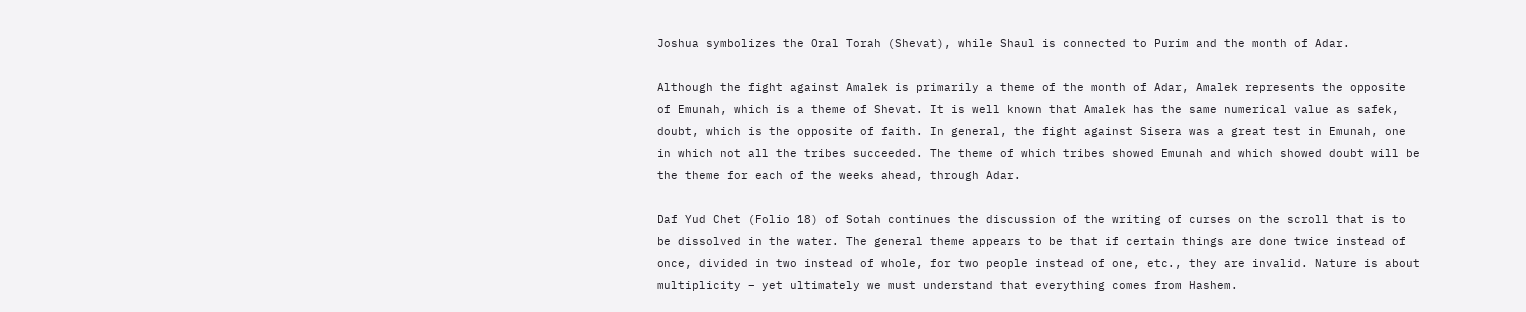Joshua symbolizes the Oral Torah (Shevat), while Shaul is connected to Purim and the month of Adar.

Although the fight against Amalek is primarily a theme of the month of Adar, Amalek represents the opposite of Emunah, which is a theme of Shevat. It is well known that Amalek has the same numerical value as safek, doubt, which is the opposite of faith. In general, the fight against Sisera was a great test in Emunah, one in which not all the tribes succeeded. The theme of which tribes showed Emunah and which showed doubt will be the theme for each of the weeks ahead, through Adar.

Daf Yud Chet (Folio 18) of Sotah continues the discussion of the writing of curses on the scroll that is to be dissolved in the water. The general theme appears to be that if certain things are done twice instead of once, divided in two instead of whole, for two people instead of one, etc., they are invalid. Nature is about multiplicity – yet ultimately we must understand that everything comes from Hashem.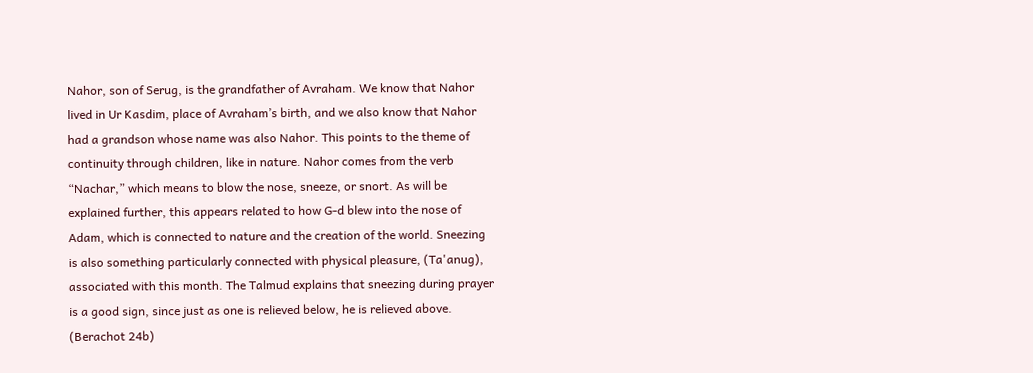Nahor, son of Serug, is the grandfather of Avraham. We know that Nahor lived in Ur Kasdim, place of Avraham’s birth, and we also know that Nahor had a grandson whose name was also Nahor. This points to the theme of continuity through children, like in nature. Nahor comes from the verb “Nachar,” which means to blow the nose, sneeze, or snort. As will be explained further, this appears related to how G-d blew into the nose of Adam, which is connected to nature and the creation of the world. Sneezing is also something particularly connected with physical pleasure, (Ta'anug), associated with this month. The Talmud explains that sneezing during prayer is a good sign, since just as one is relieved below, he is relieved above. (Berachot 24b)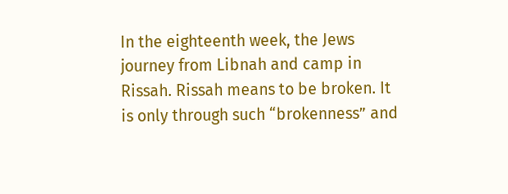In the eighteenth week, the Jews journey from Libnah and camp in Rissah. Rissah means to be broken. It is only through such “brokenness” and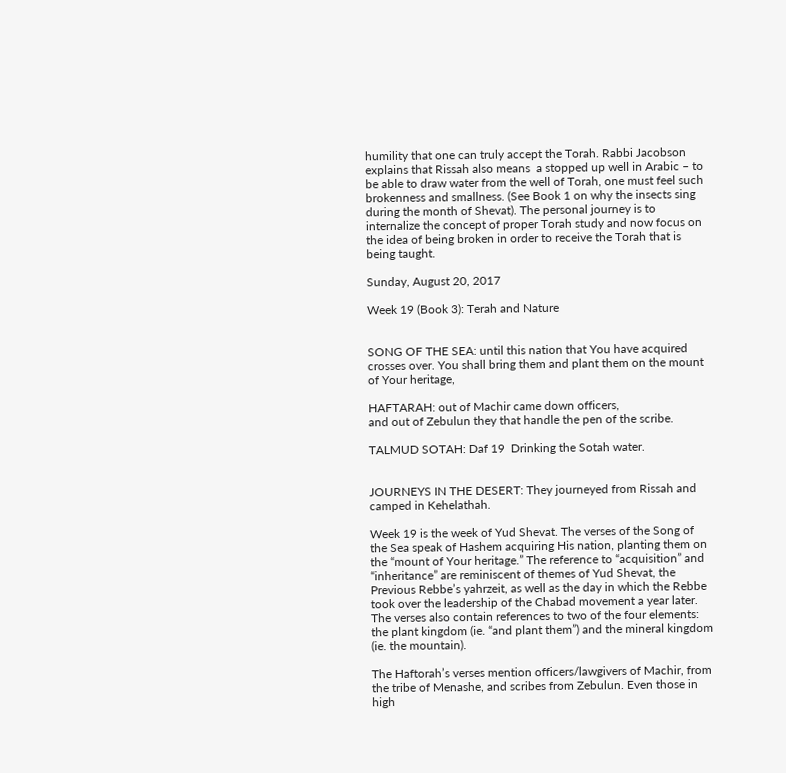humility that one can truly accept the Torah. Rabbi Jacobson explains that Rissah also means  a stopped up well in Arabic – to be able to draw water from the well of Torah, one must feel such brokenness and smallness. (See Book 1 on why the insects sing during the month of Shevat). The personal journey is to internalize the concept of proper Torah study and now focus on the idea of being broken in order to receive the Torah that is being taught.

Sunday, August 20, 2017

Week 19 (Book 3): Terah and Nature


SONG OF THE SEA: until this nation that You have acquired crosses over. You shall bring them and plant them on the mount of Your heritage,

HAFTARAH: out of Machir came down officers,
and out of Zebulun they that handle the pen of the scribe.

TALMUD SOTAH: Daf 19  Drinking the Sotah water.


JOURNEYS IN THE DESERT: They journeyed from Rissah and camped in Kehelathah.

Week 19 is the week of Yud Shevat. The verses of the Song of the Sea speak of Hashem acquiring His nation, planting them on the “mount of Your heritage.” The reference to “acquisition” and “inheritance” are reminiscent of themes of Yud Shevat, the Previous Rebbe’s yahrzeit, as well as the day in which the Rebbe took over the leadership of the Chabad movement a year later. The verses also contain references to two of the four elements: the plant kingdom (ie. “and plant them”) and the mineral kingdom (ie. the mountain).

The Haftorah’s verses mention officers/lawgivers of Machir, from the tribe of Menashe, and scribes from Zebulun. Even those in high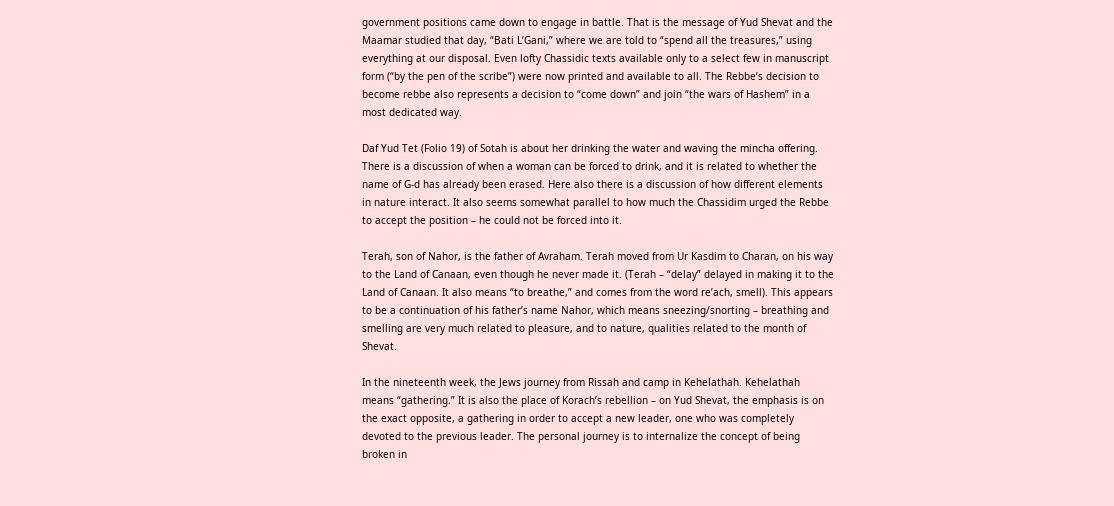government positions came down to engage in battle. That is the message of Yud Shevat and the Maamar studied that day, “Bati L’Gani,” where we are told to “spend all the treasures,” using everything at our disposal. Even lofty Chassidic texts available only to a select few in manuscript form (“by the pen of the scribe”) were now printed and available to all. The Rebbe’s decision to become rebbe also represents a decision to “come down” and join “the wars of Hashem” in a most dedicated way.

Daf Yud Tet (Folio 19) of Sotah is about her drinking the water and waving the mincha offering. There is a discussion of when a woman can be forced to drink, and it is related to whether the name of G-d has already been erased. Here also there is a discussion of how different elements in nature interact. It also seems somewhat parallel to how much the Chassidim urged the Rebbe to accept the position – he could not be forced into it.

Terah, son of Nahor, is the father of Avraham. Terah moved from Ur Kasdim to Charan, on his way to the Land of Canaan, even though he never made it. (Terah – “delay” delayed in making it to the Land of Canaan. It also means “to breathe,” and comes from the word re’ach, smell). This appears to be a continuation of his father’s name Nahor, which means sneezing/snorting – breathing and smelling are very much related to pleasure, and to nature, qualities related to the month of Shevat.

In the nineteenth week, the Jews journey from Rissah and camp in Kehelathah. Kehelathah means “gathering.” It is also the place of Korach’s rebellion – on Yud Shevat, the emphasis is on the exact opposite, a gathering in order to accept a new leader, one who was completely devoted to the previous leader. The personal journey is to internalize the concept of being broken in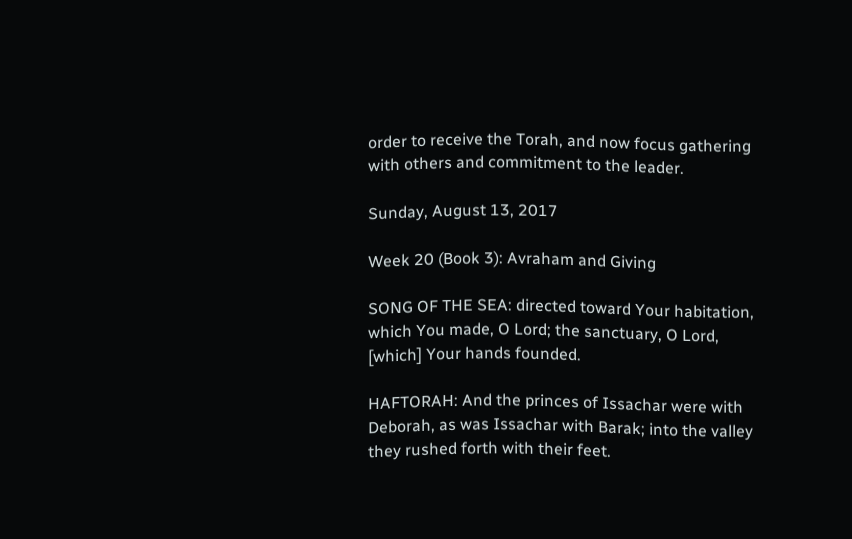order to receive the Torah, and now focus gathering with others and commitment to the leader.

Sunday, August 13, 2017

Week 20 (Book 3): Avraham and Giving

SONG OF THE SEA: directed toward Your habitation, which You made, O Lord; the sanctuary, O Lord, [which] Your hands founded.

HAFTORAH: And the princes of Issachar were with Deborah, as was Issachar with Barak; into the valley they rushed forth with their feet.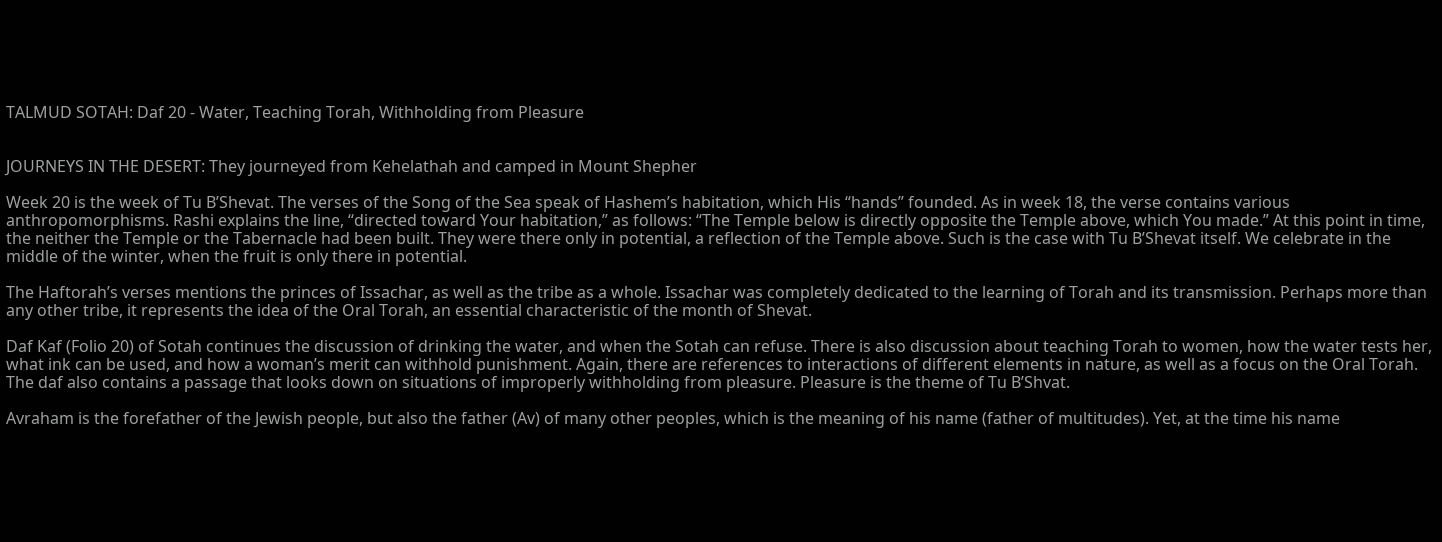TALMUD SOTAH: Daf 20 - Water, Teaching Torah, Withholding from Pleasure


JOURNEYS IN THE DESERT: They journeyed from Kehelathah and camped in Mount Shepher

Week 20 is the week of Tu B’Shevat. The verses of the Song of the Sea speak of Hashem’s habitation, which His “hands” founded. As in week 18, the verse contains various anthropomorphisms. Rashi explains the line, “directed toward Your habitation,” as follows: “The Temple below is directly opposite the Temple above, which You made.” At this point in time, the neither the Temple or the Tabernacle had been built. They were there only in potential, a reflection of the Temple above. Such is the case with Tu B’Shevat itself. We celebrate in the middle of the winter, when the fruit is only there in potential.

The Haftorah’s verses mentions the princes of Issachar, as well as the tribe as a whole. Issachar was completely dedicated to the learning of Torah and its transmission. Perhaps more than any other tribe, it represents the idea of the Oral Torah, an essential characteristic of the month of Shevat.

Daf Kaf (Folio 20) of Sotah continues the discussion of drinking the water, and when the Sotah can refuse. There is also discussion about teaching Torah to women, how the water tests her, what ink can be used, and how a woman’s merit can withhold punishment. Again, there are references to interactions of different elements in nature, as well as a focus on the Oral Torah. The daf also contains a passage that looks down on situations of improperly withholding from pleasure. Pleasure is the theme of Tu B’Shvat.

Avraham is the forefather of the Jewish people, but also the father (Av) of many other peoples, which is the meaning of his name (father of multitudes). Yet, at the time his name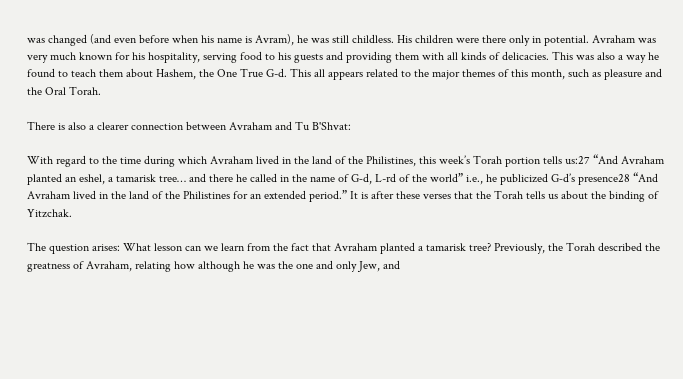was changed (and even before when his name is Avram), he was still childless. His children were there only in potential. Avraham was very much known for his hospitality, serving food to his guests and providing them with all kinds of delicacies. This was also a way he found to teach them about Hashem, the One True G-d. This all appears related to the major themes of this month, such as pleasure and the Oral Torah.

There is also a clearer connection between Avraham and Tu B'Shvat:

With regard to the time during which Avraham lived in the land of the Philistines, this week’s Torah portion tells us:27 “And Avraham planted an eshel, a tamarisk tree… and there he called in the name of G‑d, L-rd of the world” i.e., he publicized G‑d’s presence28 “And Avraham lived in the land of the Philistines for an extended period.” It is after these verses that the Torah tells us about the binding of Yitzchak.

The question arises: What lesson can we learn from the fact that Avraham planted a tamarisk tree? Previously, the Torah described the greatness of Avraham, relating how although he was the one and only Jew, and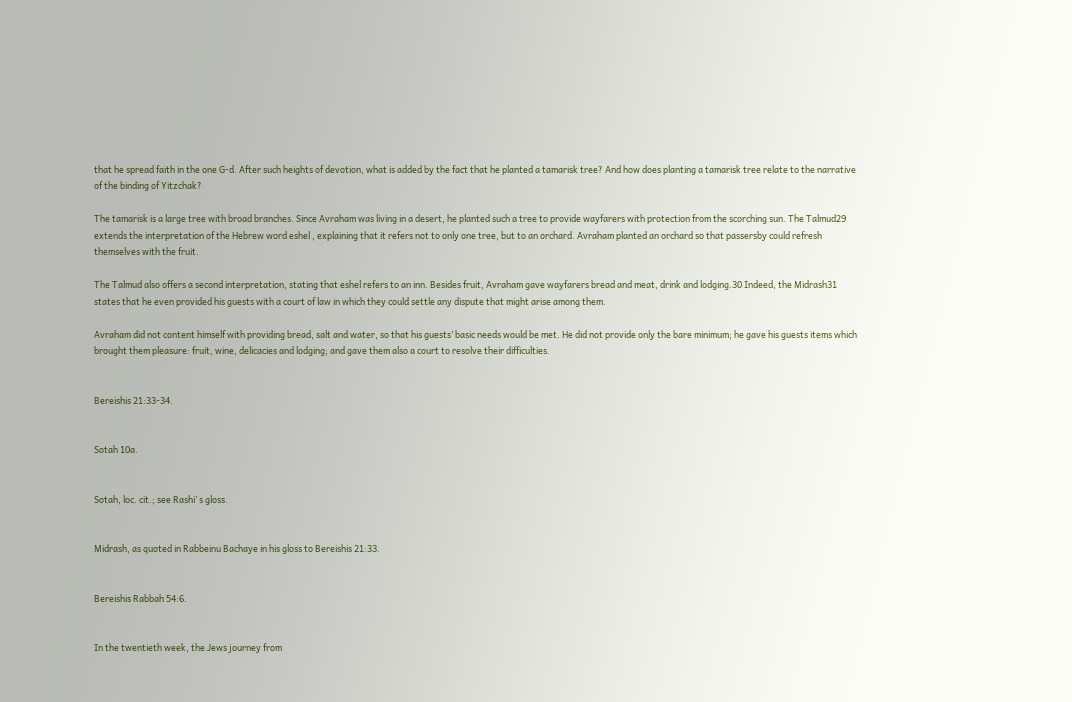that he spread faith in the one G‑d. After such heights of devotion, what is added by the fact that he planted a tamarisk tree? And how does planting a tamarisk tree relate to the narrative of the binding of Yitzchak?

The tamarisk is a large tree with broad branches. Since Avraham was living in a desert, he planted such a tree to provide wayfarers with protection from the scorching sun. The Talmud29 extends the interpretation of the Hebrew word eshel , explaining that it refers not to only one tree, but to an orchard. Avraham planted an orchard so that passersby could refresh themselves with the fruit.

The Talmud also offers a second interpretation, stating that eshel refers to an inn. Besides fruit, Avraham gave wayfarers bread and meat, drink and lodging.30 Indeed, the Midrash31 states that he even provided his guests with a court of law in which they could settle any dispute that might arise among them.

Avraham did not content himself with providing bread, salt and water, so that his guests’ basic needs would be met. He did not provide only the bare minimum; he gave his guests items which brought them pleasure: fruit, wine, delicacies and lodging; and gave them also a court to resolve their difficulties.


Bereishis 21:33-34.


Sotah 10a.


Sotah, loc. cit.; see Rashi’ s gloss.


Midrash, as quoted in Rabbeinu Bachaye in his gloss to Bereishis 21:33.


Bereishis Rabbah 54:6.


In the twentieth week, the Jews journey from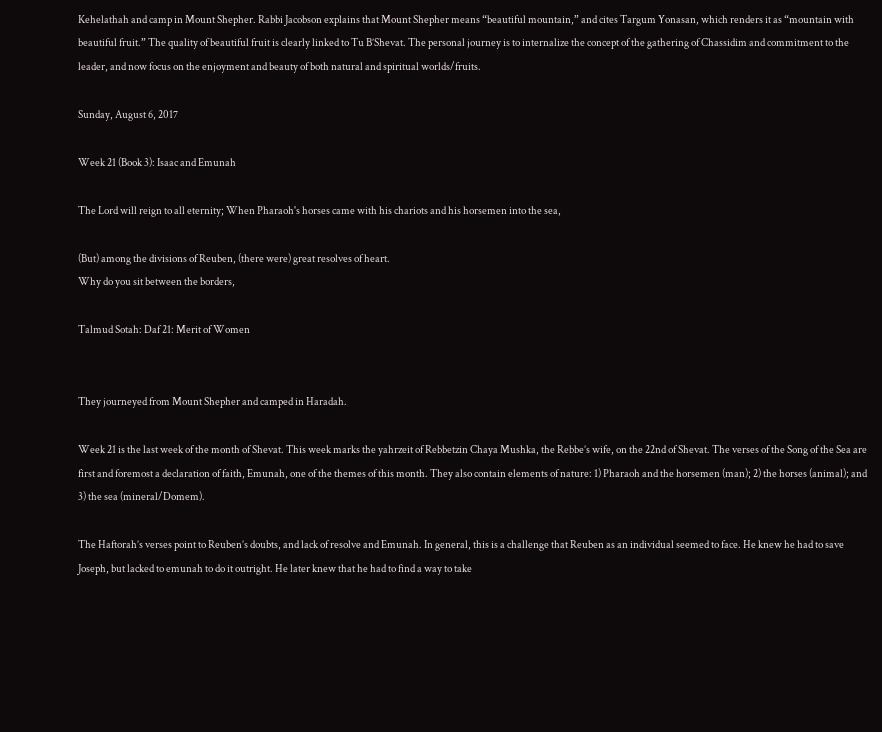Kehelathah and camp in Mount Shepher. Rabbi Jacobson explains that Mount Shepher means “beautiful mountain,” and cites Targum Yonasan, which renders it as “mountain with beautiful fruit.” The quality of beautiful fruit is clearly linked to Tu B’Shevat. The personal journey is to internalize the concept of the gathering of Chassidim and commitment to the leader, and now focus on the enjoyment and beauty of both natural and spiritual worlds/fruits.

Sunday, August 6, 2017

Week 21 (Book 3): Isaac and Emunah

The Lord will reign to all eternity; When Pharaoh's horses came with his chariots and his horsemen into the sea,

(But) among the divisions of Reuben, (there were) great resolves of heart.
Why do you sit between the borders,

Talmud Sotah: Daf 21: Merit of Women


They journeyed from Mount Shepher and camped in Haradah.

Week 21 is the last week of the month of Shevat. This week marks the yahrzeit of Rebbetzin Chaya Mushka, the Rebbe’s wife, on the 22nd of Shevat. The verses of the Song of the Sea are first and foremost a declaration of faith, Emunah, one of the themes of this month. They also contain elements of nature: 1) Pharaoh and the horsemen (man); 2) the horses (animal); and 3) the sea (mineral/Domem).

The Haftorah’s verses point to Reuben’s doubts, and lack of resolve and Emunah. In general, this is a challenge that Reuben as an individual seemed to face. He knew he had to save Joseph, but lacked to emunah to do it outright. He later knew that he had to find a way to take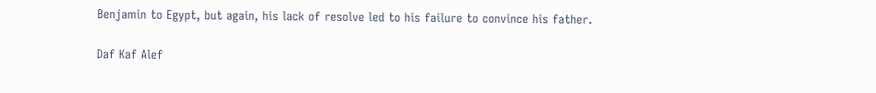Benjamin to Egypt, but again, his lack of resolve led to his failure to convince his father.

Daf Kaf Alef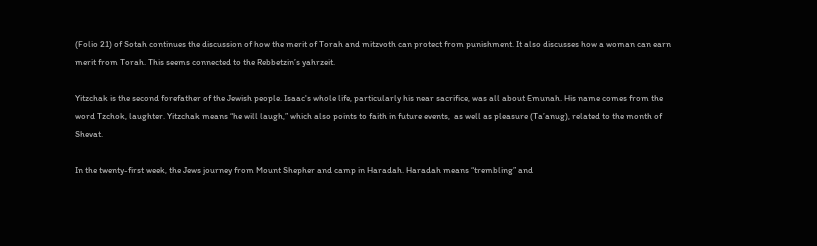(Folio 21) of Sotah continues the discussion of how the merit of Torah and mitzvoth can protect from punishment. It also discusses how a woman can earn merit from Torah. This seems connected to the Rebbetzin’s yahrzeit.

Yitzchak is the second forefather of the Jewish people. Isaac's whole life, particularly his near sacrifice, was all about Emunah. His name comes from the word Tzchok, laughter. Yitzchak means “he will laugh,” which also points to faith in future events,  as well as pleasure (Ta’anug), related to the month of Shevat.

In the twenty-first week, the Jews journey from Mount Shepher and camp in Haradah. Haradah means “trembling” and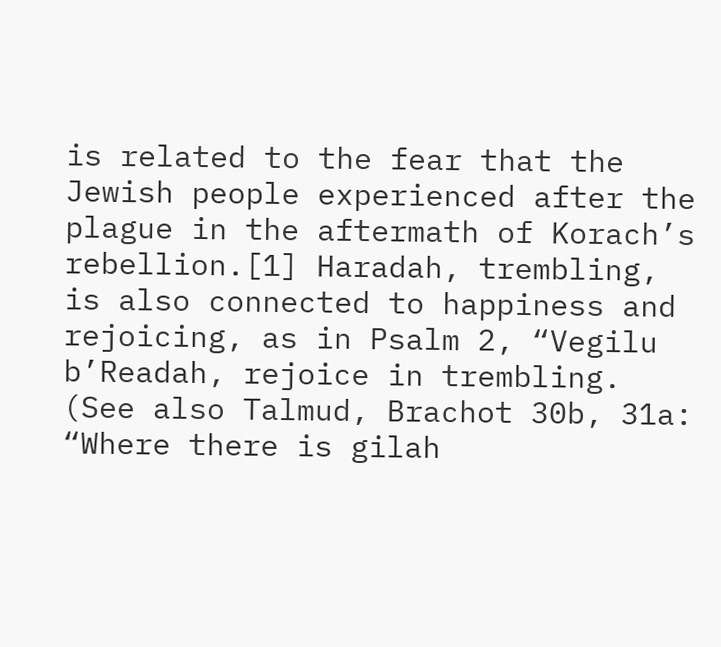is related to the fear that the Jewish people experienced after the plague in the aftermath of Korach’s rebellion.[1] Haradah, trembling, is also connected to happiness and rejoicing, as in Psalm 2, “Vegilu b’Readah, rejoice in trembling. (See also Talmud, Brachot 30b, 31a: “Where there is gilah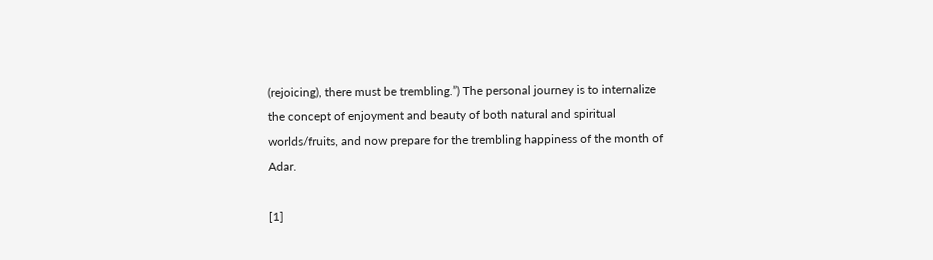(rejoicing), there must be trembling.”) The personal journey is to internalize the concept of enjoyment and beauty of both natural and spiritual worlds/fruits, and now prepare for the trembling happiness of the month of Adar.

[1]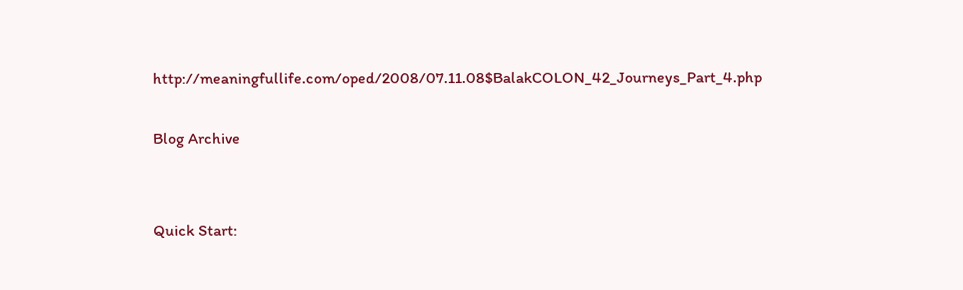http://meaningfullife.com/oped/2008/07.11.08$BalakCOLON_42_Journeys_Part_4.php

Blog Archive


Quick Start: